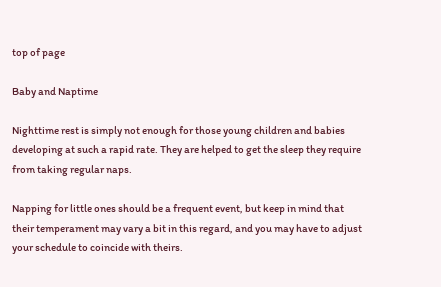top of page

Baby and Naptime

Nighttime rest is simply not enough for those young children and babies developing at such a rapid rate. They are helped to get the sleep they require from taking regular naps.

Napping for little ones should be a frequent event, but keep in mind that their temperament may vary a bit in this regard, and you may have to adjust your schedule to coincide with theirs.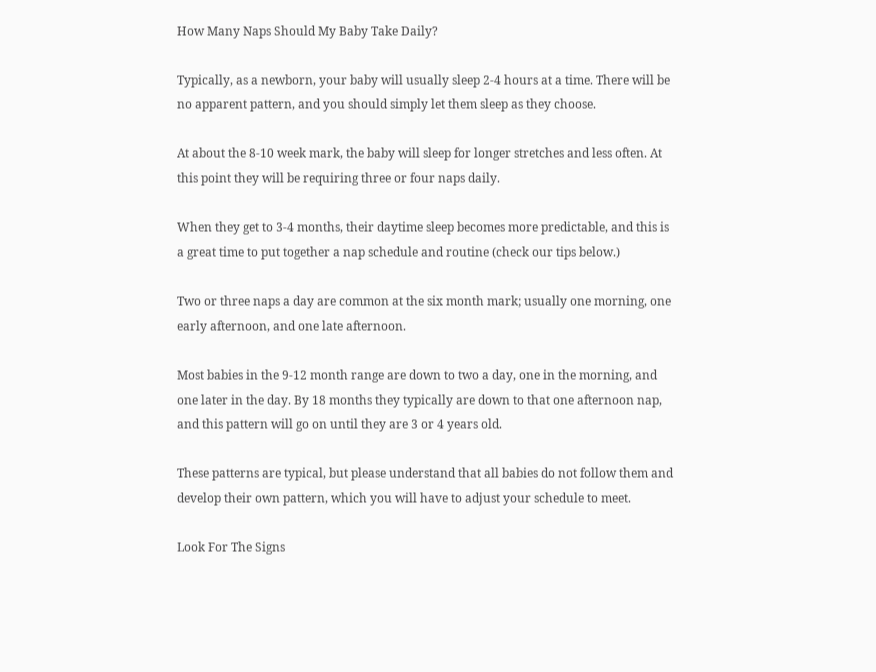How Many Naps Should My Baby Take Daily?

Typically, as a newborn, your baby will usually sleep 2-4 hours at a time. There will be no apparent pattern, and you should simply let them sleep as they choose.

At about the 8-10 week mark, the baby will sleep for longer stretches and less often. At this point they will be requiring three or four naps daily.

When they get to 3-4 months, their daytime sleep becomes more predictable, and this is a great time to put together a nap schedule and routine (check our tips below.)

Two or three naps a day are common at the six month mark; usually one morning, one early afternoon, and one late afternoon.

Most babies in the 9-12 month range are down to two a day, one in the morning, and one later in the day. By 18 months they typically are down to that one afternoon nap, and this pattern will go on until they are 3 or 4 years old.

These patterns are typical, but please understand that all babies do not follow them and develop their own pattern, which you will have to adjust your schedule to meet.

Look For The Signs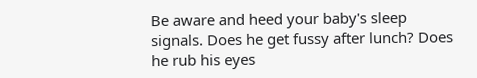Be aware and heed your baby's sleep signals. Does he get fussy after lunch? Does he rub his eyes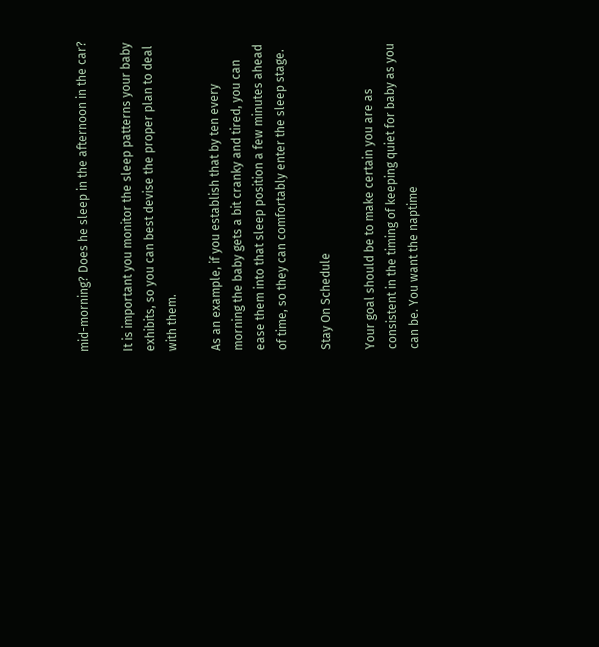mid-morning? Does he sleep in the afternoon in the car?

It is important you monitor the sleep patterns your baby exhibits, so you can best devise the proper plan to deal with them.

As an example, if you establish that by ten every morning the baby gets a bit cranky and tired, you can ease them into that sleep position a few minutes ahead of time, so they can comfortably enter the sleep stage.

Stay On Schedule

Your goal should be to make certain you are as consistent in the timing of keeping quiet for baby as you can be. You want the naptime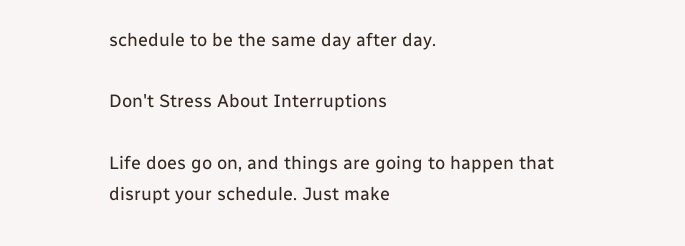schedule to be the same day after day.

Don't Stress About Interruptions

Life does go on, and things are going to happen that disrupt your schedule. Just make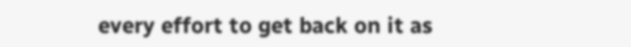every effort to get back on it as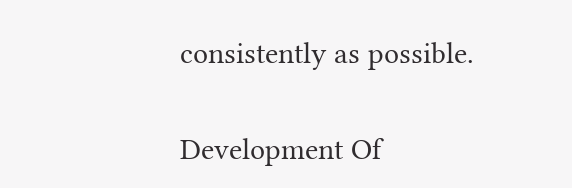consistently as possible.

Development Of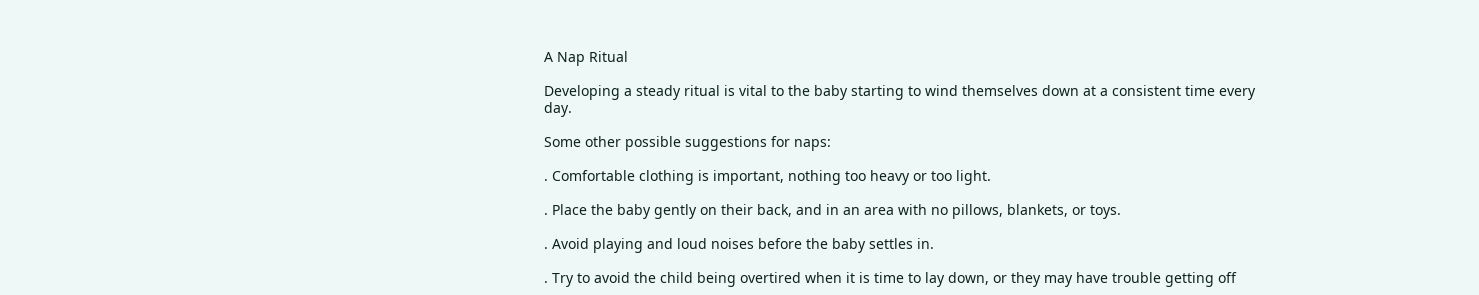A Nap Ritual

Developing a steady ritual is vital to the baby starting to wind themselves down at a consistent time every day.

Some other possible suggestions for naps:

. Comfortable clothing is important, nothing too heavy or too light.

. Place the baby gently on their back, and in an area with no pillows, blankets, or toys.

. Avoid playing and loud noises before the baby settles in.

. Try to avoid the child being overtired when it is time to lay down, or they may have trouble getting off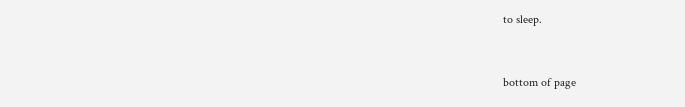to sleep.


bottom of page